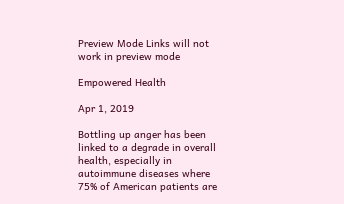Preview Mode Links will not work in preview mode

Empowered Health

Apr 1, 2019

Bottling up anger has been linked to a degrade in overall health, especially in autoimmune diseases where 75% of American patients are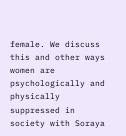female. We discuss this and other ways women are psychologically and physically suppressed in society with Soraya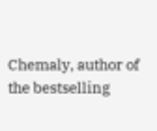Chemaly, author of the bestselling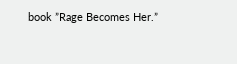book ”Rage Becomes Her.”